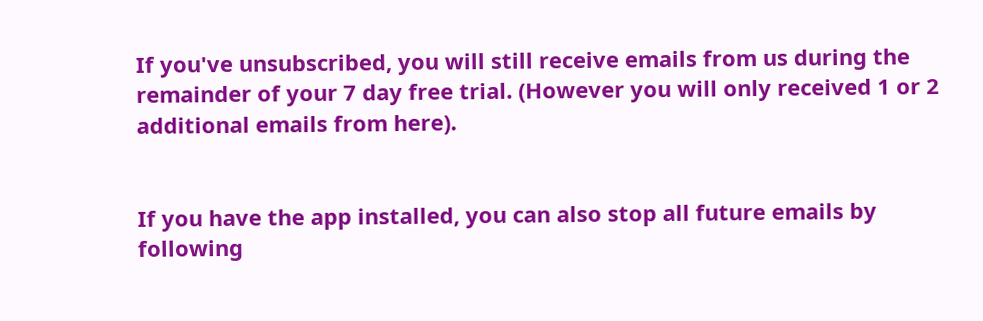If you've unsubscribed, you will still receive emails from us during the remainder of your 7 day free trial. (However you will only received 1 or 2 additional emails from here).


If you have the app installed, you can also stop all future emails by following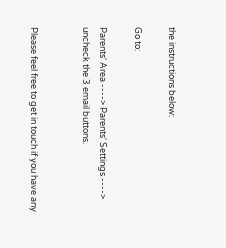the instructions below:

Go to:

Parents' Area ----> Parents' Settings ----> uncheck the 3 email buttons.


Please feel free to get in touch if you have any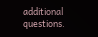additional questions.